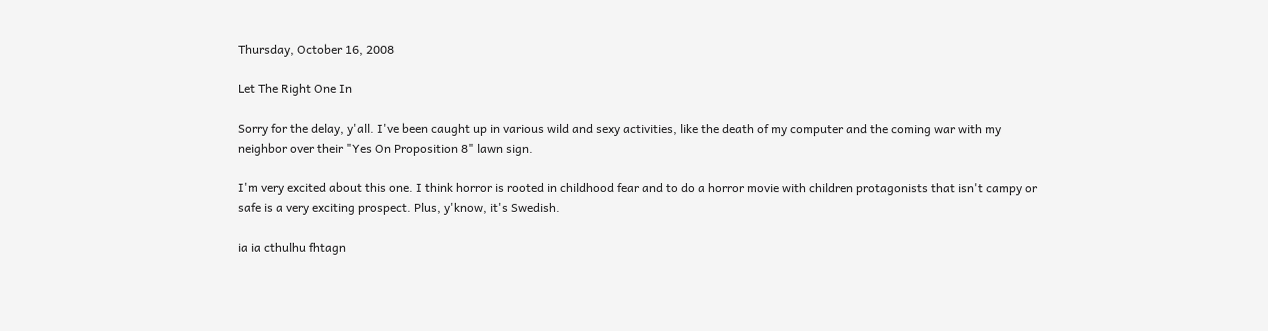Thursday, October 16, 2008

Let The Right One In

Sorry for the delay, y'all. I've been caught up in various wild and sexy activities, like the death of my computer and the coming war with my neighbor over their "Yes On Proposition 8" lawn sign.

I'm very excited about this one. I think horror is rooted in childhood fear and to do a horror movie with children protagonists that isn't campy or safe is a very exciting prospect. Plus, y'know, it's Swedish.

ia ia cthulhu fhtagn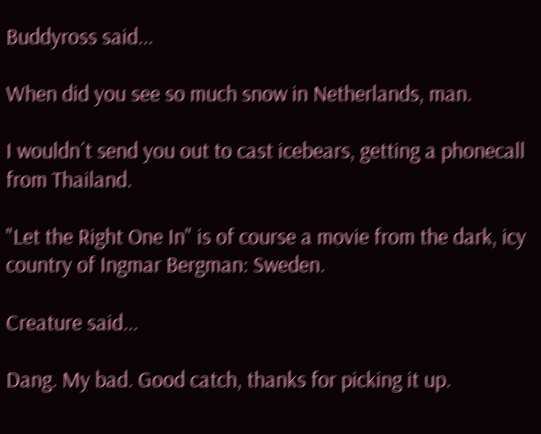Buddyross said...

When did you see so much snow in Netherlands, man.

I wouldn´t send you out to cast icebears, getting a phonecall from Thailand.

"Let the Right One In" is of course a movie from the dark, icy country of Ingmar Bergman: Sweden.

Creature said...

Dang. My bad. Good catch, thanks for picking it up.